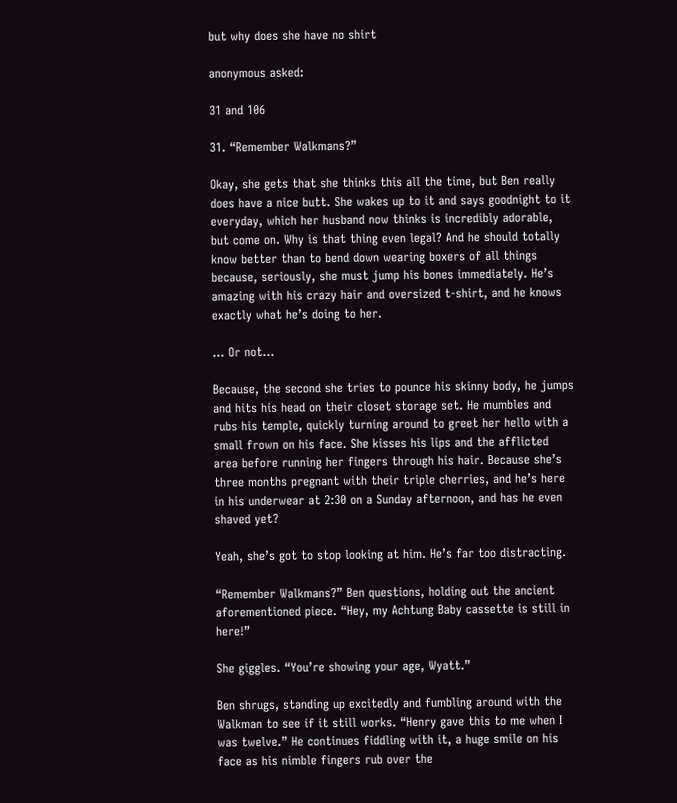but why does she have no shirt

anonymous asked:

31 and 106

31. “Remember Walkmans?”

Okay, she gets that she thinks this all the time, but Ben really does have a nice butt. She wakes up to it and says goodnight to it everyday, which her husband now thinks is incredibly adorable, but come on. Why is that thing even legal? And he should totally know better than to bend down wearing boxers of all things because, seriously, she must jump his bones immediately. He’s amazing with his crazy hair and oversized t-shirt, and he knows exactly what he’s doing to her.

… Or not…

Because, the second she tries to pounce his skinny body, he jumps and hits his head on their closet storage set. He mumbles and rubs his temple, quickly turning around to greet her hello with a small frown on his face. She kisses his lips and the afflicted area before running her fingers through his hair. Because she’s three months pregnant with their triple cherries, and he’s here in his underwear at 2:30 on a Sunday afternoon, and has he even shaved yet?

Yeah, she’s got to stop looking at him. He’s far too distracting.

“Remember Walkmans?” Ben questions, holding out the ancient aforementioned piece. “Hey, my Achtung Baby cassette is still in here!”

She giggles. “You’re showing your age, Wyatt.”

Ben shrugs, standing up excitedly and fumbling around with the Walkman to see if it still works. “Henry gave this to me when I was twelve.” He continues fiddling with it, a huge smile on his face as his nimble fingers rub over the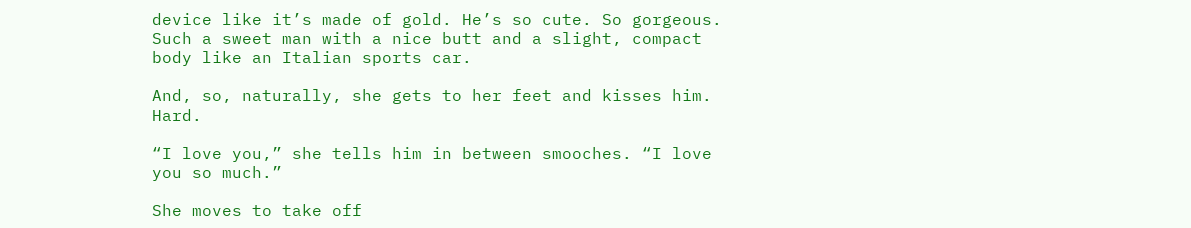device like it’s made of gold. He’s so cute. So gorgeous. Such a sweet man with a nice butt and a slight, compact body like an Italian sports car.

And, so, naturally, she gets to her feet and kisses him. Hard.

“I love you,” she tells him in between smooches. “I love you so much.”

She moves to take off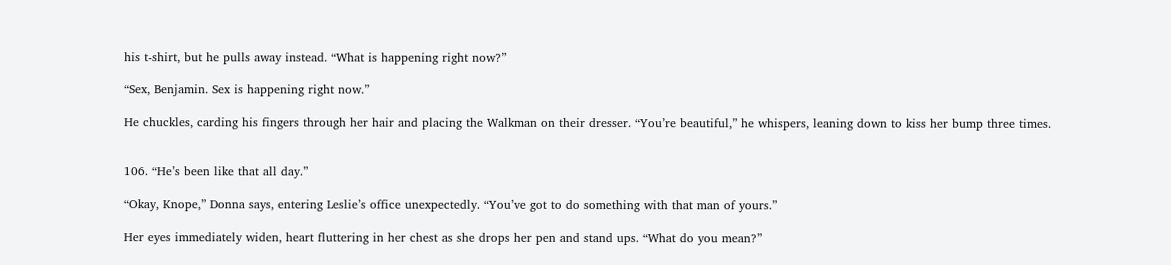his t-shirt, but he pulls away instead. “What is happening right now?”

“Sex, Benjamin. Sex is happening right now.”

He chuckles, carding his fingers through her hair and placing the Walkman on their dresser. “You’re beautiful,” he whispers, leaning down to kiss her bump three times.


106. “He’s been like that all day.”

“Okay, Knope,” Donna says, entering Leslie’s office unexpectedly. “You’ve got to do something with that man of yours.”

Her eyes immediately widen, heart fluttering in her chest as she drops her pen and stand ups. “What do you mean?”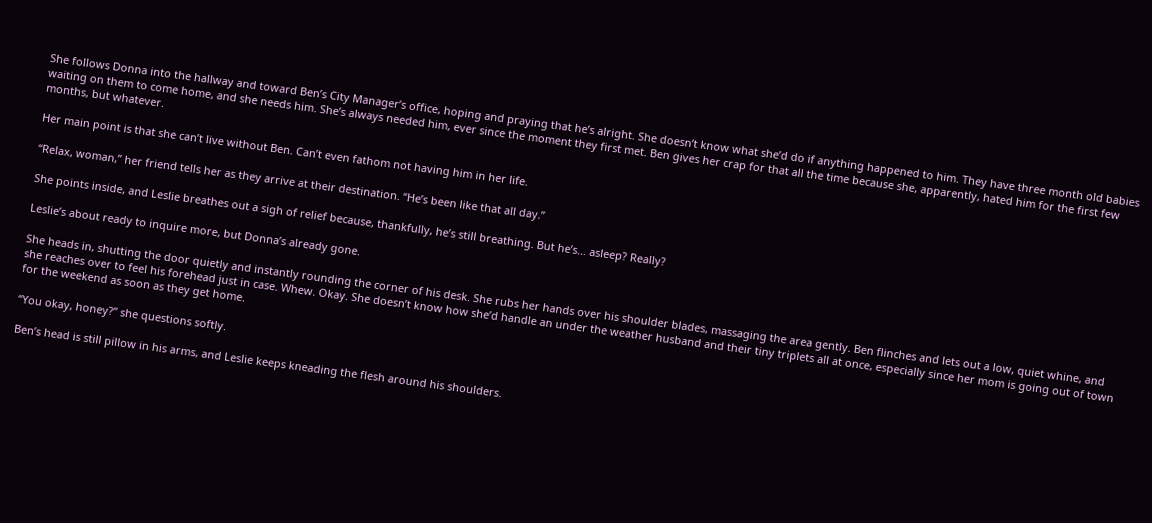She follows Donna into the hallway and toward Ben’s City Manager’s office, hoping and praying that he’s alright. She doesn’t know what she’d do if anything happened to him. They have three month old babies waiting on them to come home, and she needs him. She’s always needed him, ever since the moment they first met. Ben gives her crap for that all the time because she, apparently, hated him for the first few months, but whatever.

Her main point is that she can’t live without Ben. Can’t even fathom not having him in her life.

“Relax, woman,” her friend tells her as they arrive at their destination. “He’s been like that all day.”

She points inside, and Leslie breathes out a sigh of relief because, thankfully, he’s still breathing. But he’s… asleep? Really?

Leslie’s about ready to inquire more, but Donna’s already gone.

She heads in, shutting the door quietly and instantly rounding the corner of his desk. She rubs her hands over his shoulder blades, massaging the area gently. Ben flinches and lets out a low, quiet whine, and she reaches over to feel his forehead just in case. Whew. Okay. She doesn’t know how she’d handle an under the weather husband and their tiny triplets all at once, especially since her mom is going out of town for the weekend as soon as they get home.

“You okay, honey?” she questions softly.

Ben’s head is still pillow in his arms, and Leslie keeps kneading the flesh around his shoulders.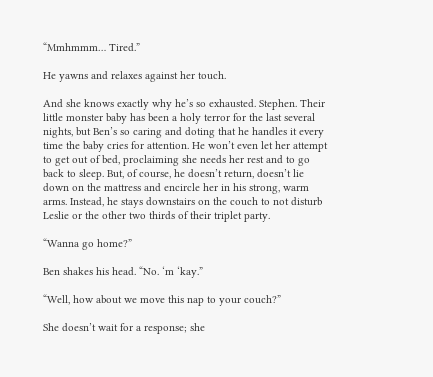“Mmhmmm… Tired.”

He yawns and relaxes against her touch.

And she knows exactly why he’s so exhausted. Stephen. Their little monster baby has been a holy terror for the last several nights, but Ben’s so caring and doting that he handles it every time the baby cries for attention. He won’t even let her attempt to get out of bed, proclaiming she needs her rest and to go back to sleep. But, of course, he doesn’t return, doesn’t lie down on the mattress and encircle her in his strong, warm arms. Instead, he stays downstairs on the couch to not disturb Leslie or the other two thirds of their triplet party.

“Wanna go home?”

Ben shakes his head. “No. ‘m ‘kay.”

“Well, how about we move this nap to your couch?”

She doesn’t wait for a response; she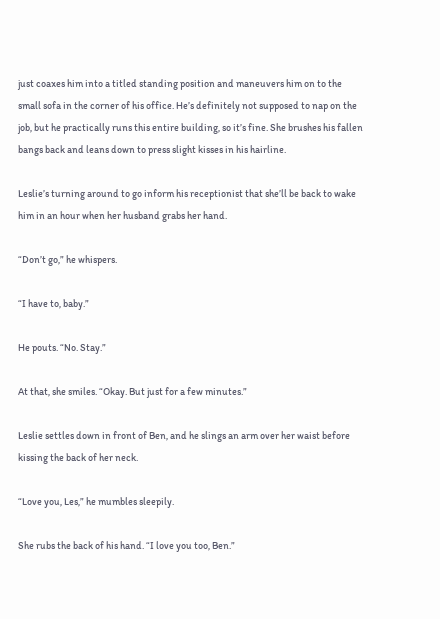just coaxes him into a titled standing position and maneuvers him on to the small sofa in the corner of his office. He’s definitely not supposed to nap on the job, but he practically runs this entire building, so it’s fine. She brushes his fallen bangs back and leans down to press slight kisses in his hairline.

Leslie’s turning around to go inform his receptionist that she’ll be back to wake him in an hour when her husband grabs her hand.

“Don’t go,” he whispers.

“I have to, baby.”

He pouts. “No. Stay.”

At that, she smiles. “Okay. But just for a few minutes.”

Leslie settles down in front of Ben, and he slings an arm over her waist before kissing the back of her neck.

“Love you, Les,” he mumbles sleepily.

She rubs the back of his hand. “I love you too, Ben.”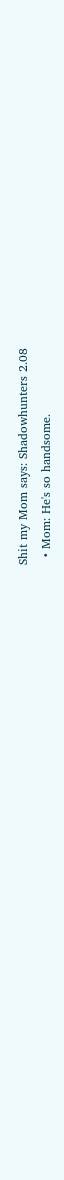Shit my Mom says: Shadowhunters 2.08
  • Mom: He's so handsome.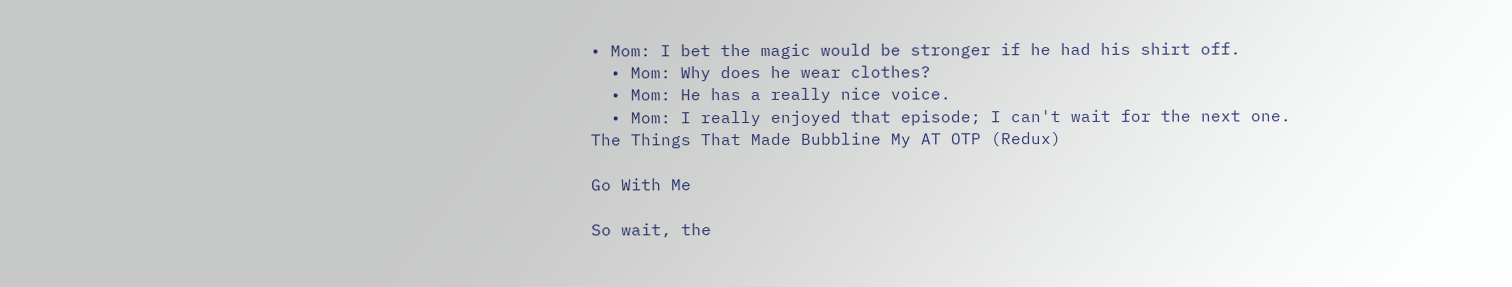• Mom: I bet the magic would be stronger if he had his shirt off.
  • Mom: Why does he wear clothes?
  • Mom: He has a really nice voice.
  • Mom: I really enjoyed that episode; I can't wait for the next one.
The Things That Made Bubbline My AT OTP (Redux)

Go With Me

So wait, the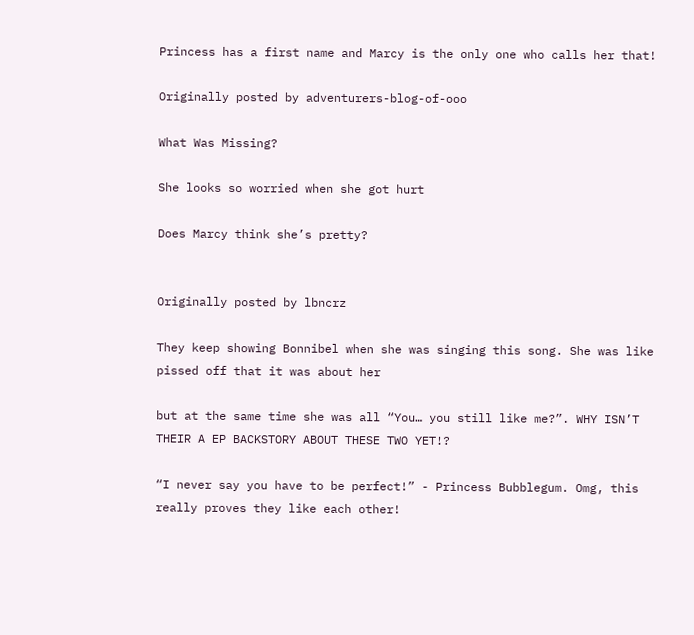Princess has a first name and Marcy is the only one who calls her that!

Originally posted by adventurers-blog-of-ooo

What Was Missing?

She looks so worried when she got hurt

Does Marcy think she’s pretty?


Originally posted by lbncrz

They keep showing Bonnibel when she was singing this song. She was like pissed off that it was about her

but at the same time she was all “You… you still like me?”. WHY ISN’T THEIR A EP BACKSTORY ABOUT THESE TWO YET!?

“I never say you have to be perfect!” - Princess Bubblegum. Omg, this really proves they like each other!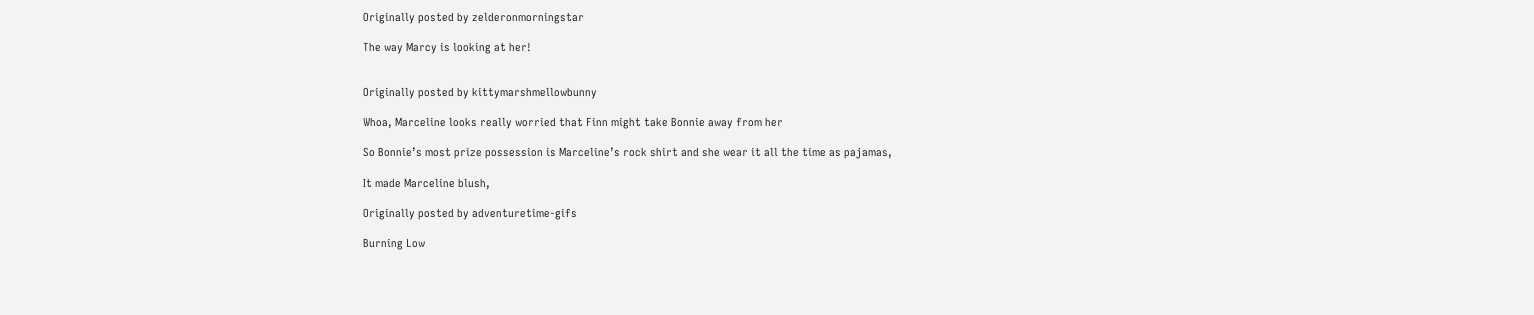Originally posted by zelderonmorningstar

The way Marcy is looking at her!


Originally posted by kittymarshmellowbunny

Whoa, Marceline looks really worried that Finn might take Bonnie away from her

So Bonnie’s most prize possession is Marceline’s rock shirt and she wear it all the time as pajamas,

It made Marceline blush,

Originally posted by adventuretime-gifs

Burning Low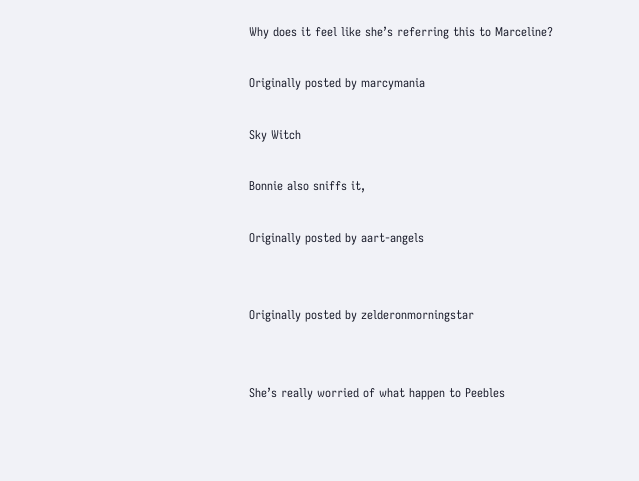Why does it feel like she’s referring this to Marceline?

Originally posted by marcymania

Sky Witch

Bonnie also sniffs it,

Originally posted by aart-angels


Originally posted by zelderonmorningstar


She’s really worried of what happen to Peebles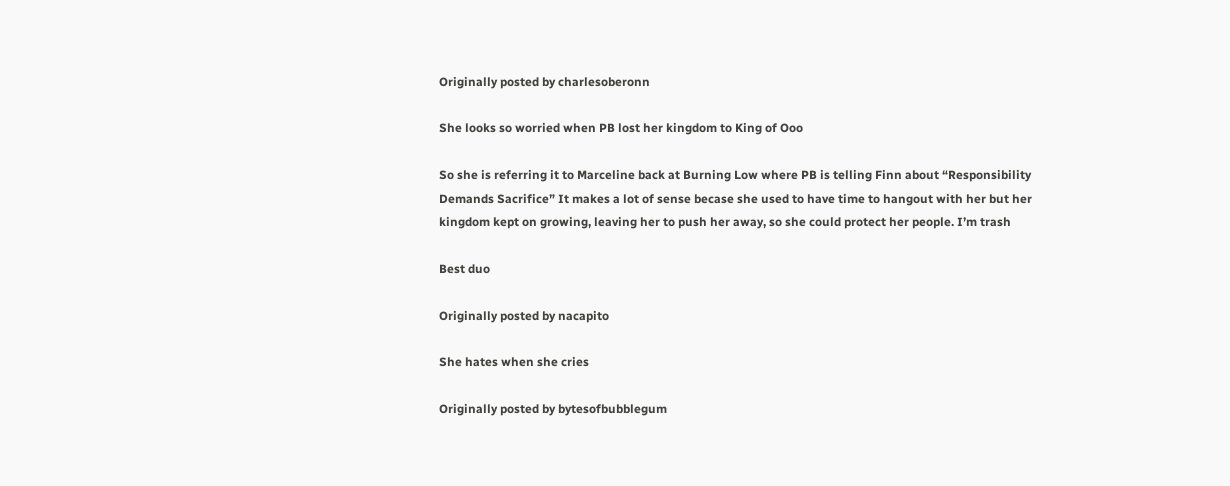Originally posted by charlesoberonn

She looks so worried when PB lost her kingdom to King of Ooo

So she is referring it to Marceline back at Burning Low where PB is telling Finn about “Responsibility Demands Sacrifice” It makes a lot of sense becase she used to have time to hangout with her but her kingdom kept on growing, leaving her to push her away, so she could protect her people. I’m trash

Best duo

Originally posted by nacapito

She hates when she cries

Originally posted by bytesofbubblegum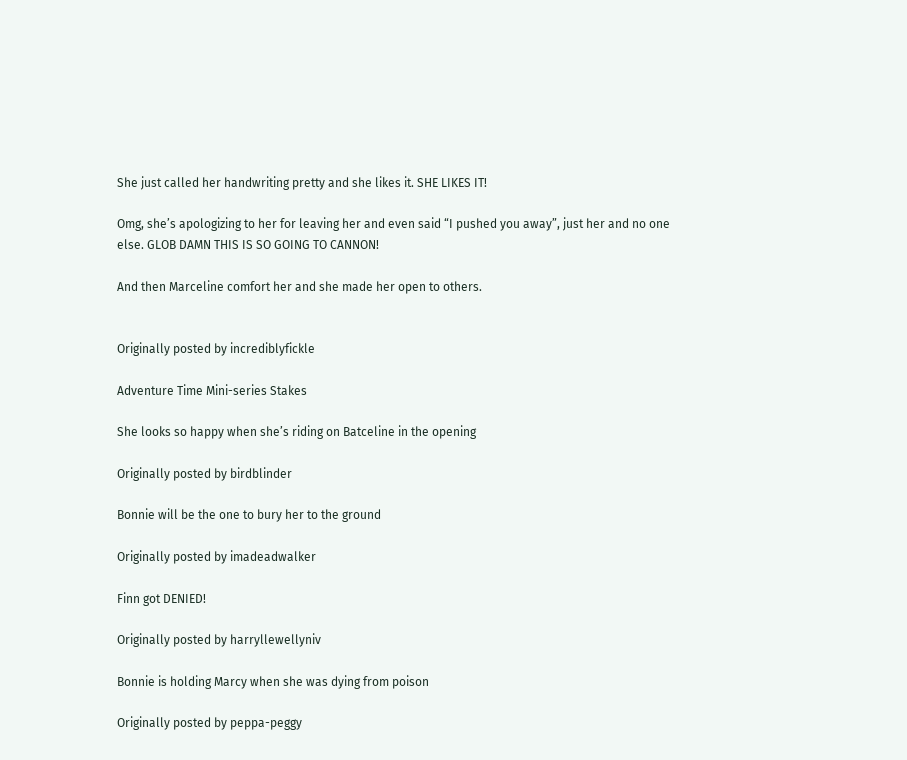She just called her handwriting pretty and she likes it. SHE LIKES IT!

Omg, she’s apologizing to her for leaving her and even said “I pushed you away”, just her and no one else. GLOB DAMN THIS IS SO GOING TO CANNON!

And then Marceline comfort her and she made her open to others.


Originally posted by incrediblyfickle

Adventure Time Mini-series Stakes

She looks so happy when she’s riding on Batceline in the opening

Originally posted by birdblinder

Bonnie will be the one to bury her to the ground

Originally posted by imadeadwalker

Finn got DENIED!

Originally posted by harryllewellyniv

Bonnie is holding Marcy when she was dying from poison

Originally posted by peppa-peggy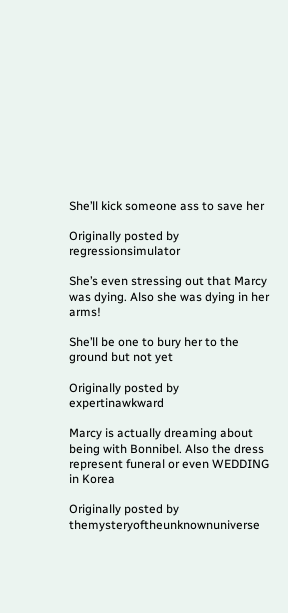She’ll kick someone ass to save her

Originally posted by regressionsimulator

She’s even stressing out that Marcy was dying. Also she was dying in her arms!

She’ll be one to bury her to the ground but not yet

Originally posted by expertinawkward

Marcy is actually dreaming about being with Bonnibel. Also the dress represent funeral or even WEDDING in Korea

Originally posted by themysteryoftheunknownuniverse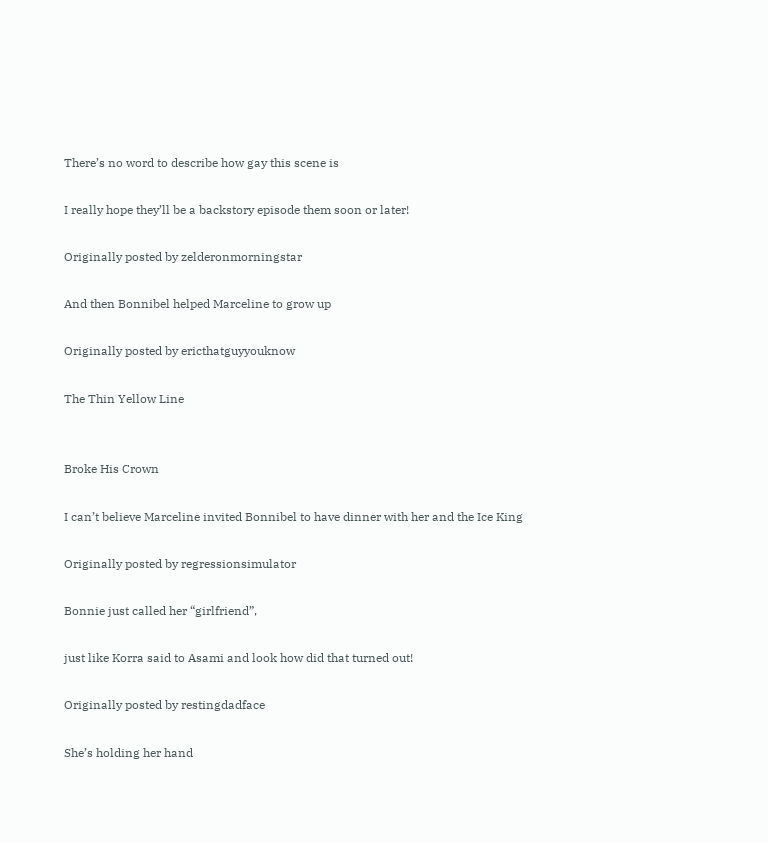There’s no word to describe how gay this scene is

I really hope they’ll be a backstory episode them soon or later!

Originally posted by zelderonmorningstar

And then Bonnibel helped Marceline to grow up

Originally posted by ericthatguyyouknow

The Thin Yellow Line


Broke His Crown

I can’t believe Marceline invited Bonnibel to have dinner with her and the Ice King

Originally posted by regressionsimulator

Bonnie just called her “girlfriend”,

just like Korra said to Asami and look how did that turned out!

Originally posted by restingdadface

She’s holding her hand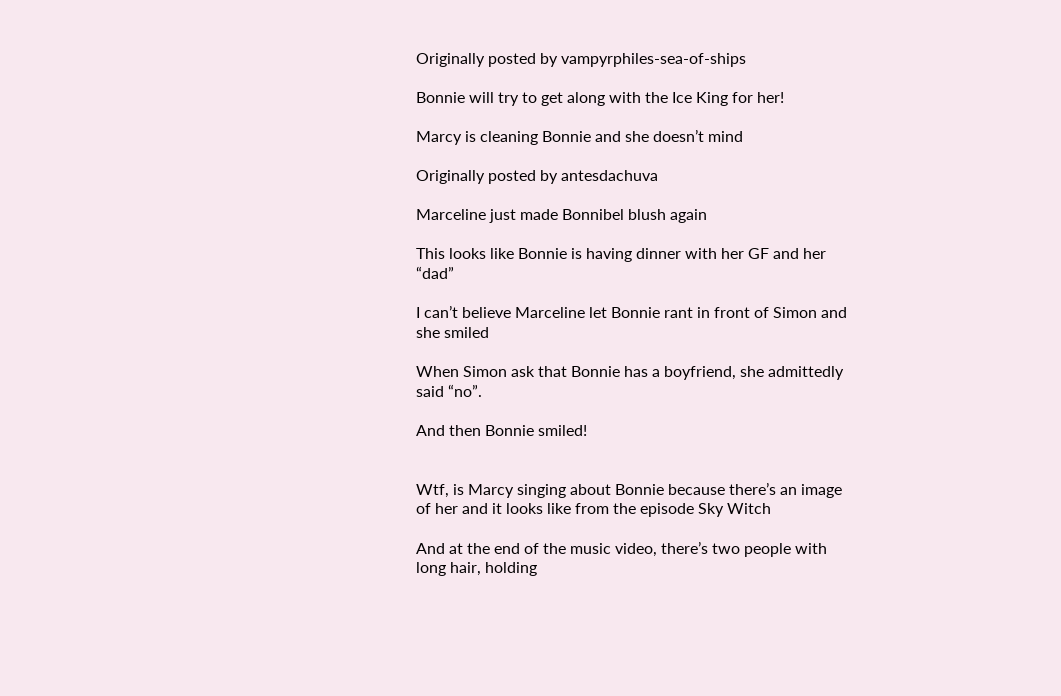Originally posted by vampyrphiles-sea-of-ships

Bonnie will try to get along with the Ice King for her!

Marcy is cleaning Bonnie and she doesn’t mind

Originally posted by antesdachuva

Marceline just made Bonnibel blush again

This looks like Bonnie is having dinner with her GF and her “dad”

I can’t believe Marceline let Bonnie rant in front of Simon and she smiled

When Simon ask that Bonnie has a boyfriend, she admittedly said “no”.

And then Bonnie smiled!


Wtf, is Marcy singing about Bonnie because there’s an image of her and it looks like from the episode Sky Witch

And at the end of the music video, there’s two people with long hair, holding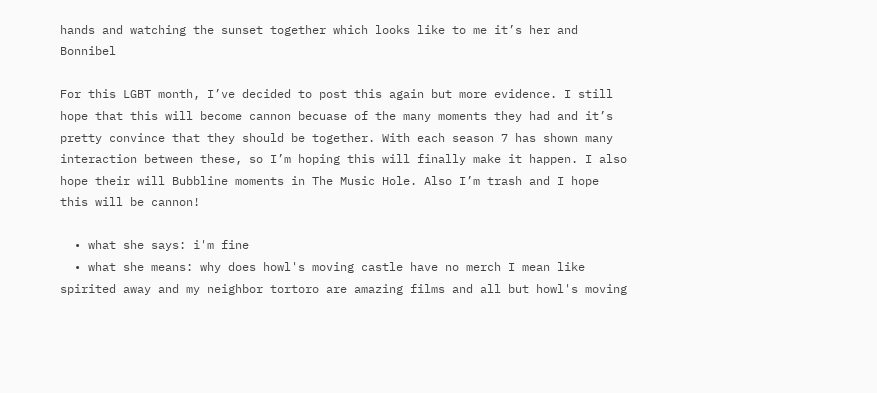hands and watching the sunset together which looks like to me it’s her and Bonnibel

For this LGBT month, I’ve decided to post this again but more evidence. I still hope that this will become cannon becuase of the many moments they had and it’s pretty convince that they should be together. With each season 7 has shown many interaction between these, so I’m hoping this will finally make it happen. I also hope their will Bubbline moments in The Music Hole. Also I’m trash and I hope this will be cannon!

  • what she says: i'm fine
  • what she means: why does howl's moving castle have no merch I mean like spirited away and my neighbor tortoro are amazing films and all but howl's moving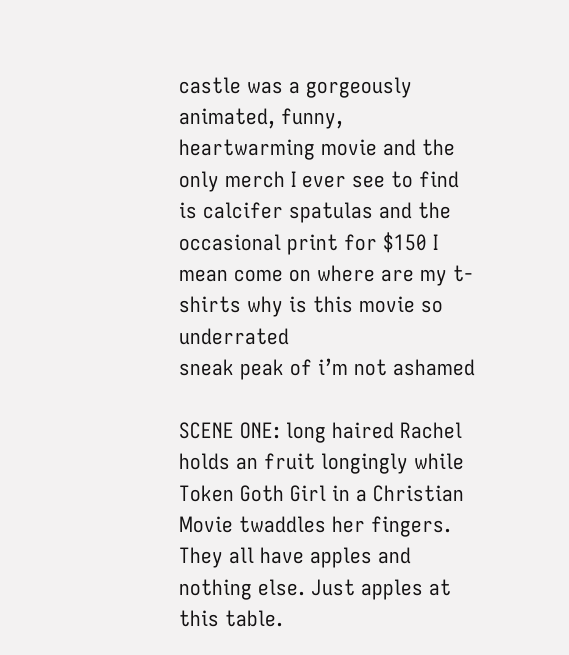castle was a gorgeously animated, funny, heartwarming movie and the only merch I ever see to find is calcifer spatulas and the occasional print for $150 I mean come on where are my t-shirts why is this movie so underrated
sneak peak of i’m not ashamed

SCENE ONE: long haired Rachel holds an fruit longingly while Token Goth Girl in a Christian Movie twaddles her fingers. They all have apples and nothing else. Just apples at this table.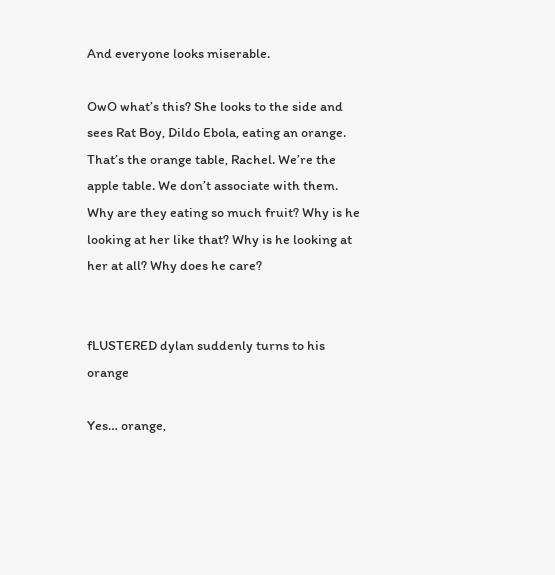And everyone looks miserable.

OwO what’s this? She looks to the side and sees Rat Boy, Dildo Ebola, eating an orange. That’s the orange table, Rachel. We’re the apple table. We don’t associate with them. Why are they eating so much fruit? Why is he looking at her like that? Why is he looking at her at all? Why does he care?


fLUSTERED dylan suddenly turns to his orange

Yes… orange,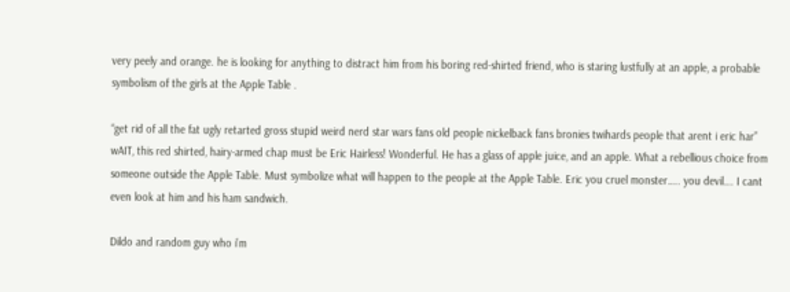very peely and orange. he is looking for anything to distract him from his boring red-shirted friend, who is staring lustfully at an apple, a probable symbolism of the girls at the Apple Table .

“get rid of all the fat ugly retarted gross stupid weird nerd star wars fans old people nickelback fans bronies twihards people that arent i eric har” wAIT, this red shirted, hairy-armed chap must be Eric Hairless! Wonderful. He has a glass of apple juice, and an apple. What a rebellious choice from someone outside the Apple Table. Must symbolize what will happen to the people at the Apple Table. Eric you cruel monster….. you devil…. I cant even look at him and his ham sandwich.

Dildo and random guy who i’m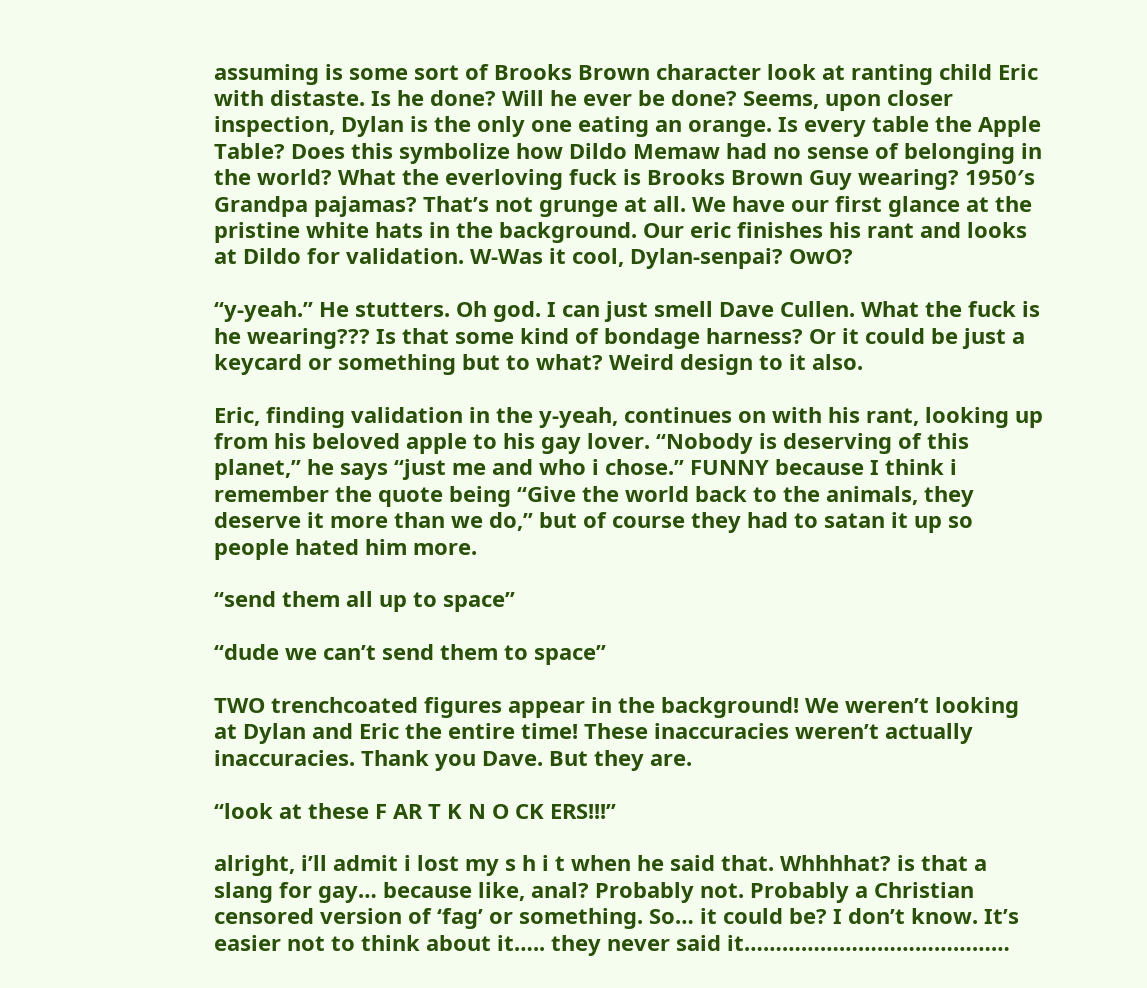assuming is some sort of Brooks Brown character look at ranting child Eric with distaste. Is he done? Will he ever be done? Seems, upon closer inspection, Dylan is the only one eating an orange. Is every table the Apple Table? Does this symbolize how Dildo Memaw had no sense of belonging in the world? What the everloving fuck is Brooks Brown Guy wearing? 1950′s Grandpa pajamas? That’s not grunge at all. We have our first glance at the pristine white hats in the background. Our eric finishes his rant and looks at Dildo for validation. W-Was it cool, Dylan-senpai? OwO?

“y-yeah.” He stutters. Oh god. I can just smell Dave Cullen. What the fuck is he wearing??? Is that some kind of bondage harness? Or it could be just a keycard or something but to what? Weird design to it also.

Eric, finding validation in the y-yeah, continues on with his rant, looking up from his beloved apple to his gay lover. “Nobody is deserving of this planet,” he says “just me and who i chose.” FUNNY because I think i remember the quote being “Give the world back to the animals, they deserve it more than we do,” but of course they had to satan it up so people hated him more.

“send them all up to space”

“dude we can’t send them to space”

TWO trenchcoated figures appear in the background! We weren’t looking at Dylan and Eric the entire time! These inaccuracies weren’t actually inaccuracies. Thank you Dave. But they are.

“look at these F AR T K N O CK ERS!!!”

alright, i’ll admit i lost my s h i t when he said that. Whhhhat? is that a slang for gay… because like, anal? Probably not. Probably a Christian censored version of ‘fag’ or something. So… it could be? I don’t know. It’s easier not to think about it….. they never said it……………………………………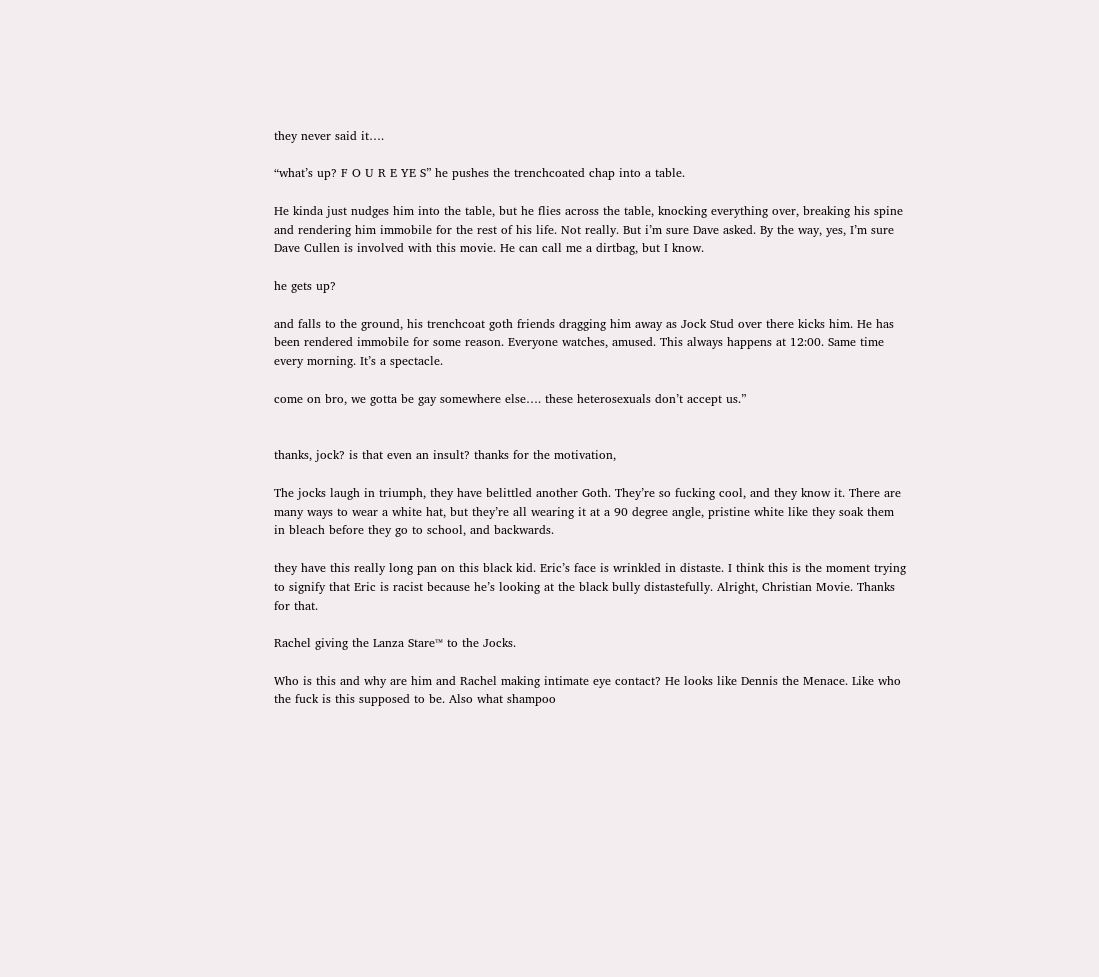they never said it….

“what’s up? F O U R E YE S” he pushes the trenchcoated chap into a table.

He kinda just nudges him into the table, but he flies across the table, knocking everything over, breaking his spine and rendering him immobile for the rest of his life. Not really. But i’m sure Dave asked. By the way, yes, I’m sure Dave Cullen is involved with this movie. He can call me a dirtbag, but I know.

he gets up?

and falls to the ground, his trenchcoat goth friends dragging him away as Jock Stud over there kicks him. He has been rendered immobile for some reason. Everyone watches, amused. This always happens at 12:00. Same time every morning. It’s a spectacle.

come on bro, we gotta be gay somewhere else…. these heterosexuals don’t accept us.”


thanks, jock? is that even an insult? thanks for the motivation,

The jocks laugh in triumph, they have belittled another Goth. They’re so fucking cool, and they know it. There are many ways to wear a white hat, but they’re all wearing it at a 90 degree angle, pristine white like they soak them in bleach before they go to school, and backwards.

they have this really long pan on this black kid. Eric’s face is wrinkled in distaste. I think this is the moment trying to signify that Eric is racist because he’s looking at the black bully distastefully. Alright, Christian Movie. Thanks for that.

Rachel giving the Lanza Stare™ to the Jocks.

Who is this and why are him and Rachel making intimate eye contact? He looks like Dennis the Menace. Like who the fuck is this supposed to be. Also what shampoo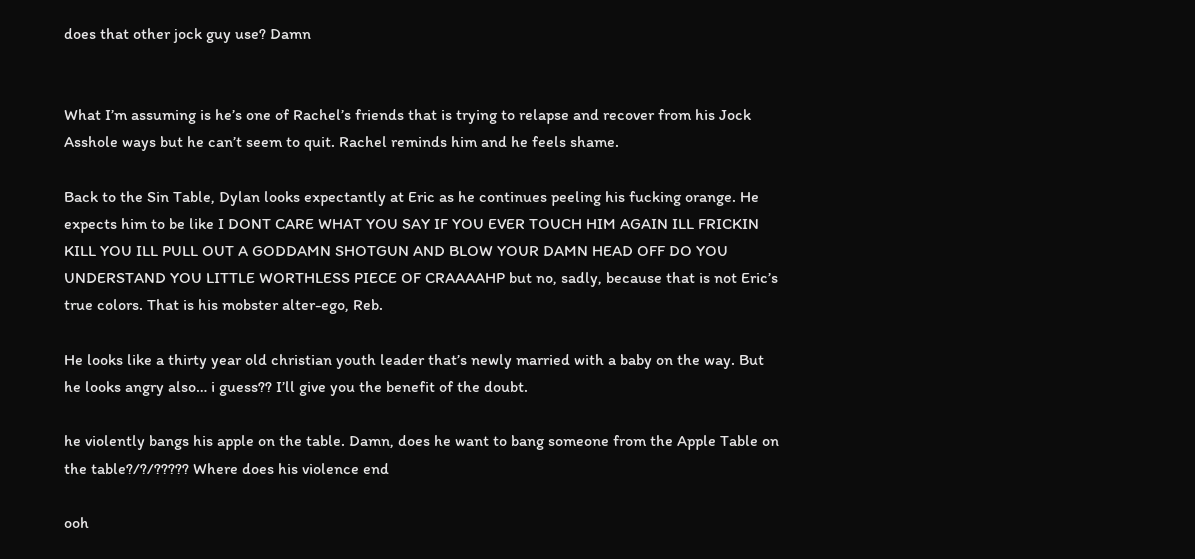does that other jock guy use? Damn


What I’m assuming is he’s one of Rachel’s friends that is trying to relapse and recover from his Jock Asshole ways but he can’t seem to quit. Rachel reminds him and he feels shame.

Back to the Sin Table, Dylan looks expectantly at Eric as he continues peeling his fucking orange. He expects him to be like I DONT CARE WHAT YOU SAY IF YOU EVER TOUCH HIM AGAIN ILL FRICKIN KILL YOU ILL PULL OUT A GODDAMN SHOTGUN AND BLOW YOUR DAMN HEAD OFF DO YOU UNDERSTAND YOU LITTLE WORTHLESS PIECE OF CRAAAAHP but no, sadly, because that is not Eric’s true colors. That is his mobster alter-ego, Reb.

He looks like a thirty year old christian youth leader that’s newly married with a baby on the way. But he looks angry also… i guess?? I’ll give you the benefit of the doubt.

he violently bangs his apple on the table. Damn, does he want to bang someone from the Apple Table on the table?/?/????? Where does his violence end

ooh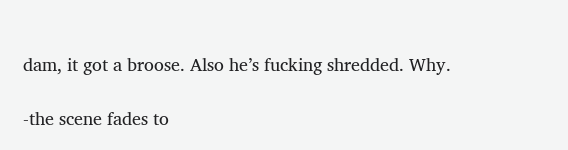dam, it got a broose. Also he’s fucking shredded. Why.

-the scene fades to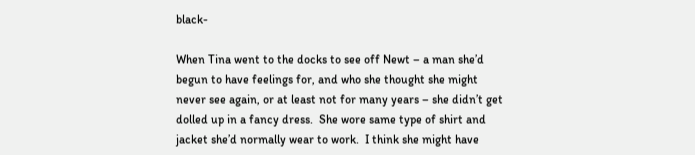black-

When Tina went to the docks to see off Newt – a man she’d begun to have feelings for, and who she thought she might never see again, or at least not for many years – she didn’t get dolled up in a fancy dress.  She wore same type of shirt and jacket she’d normally wear to work.  I think she might have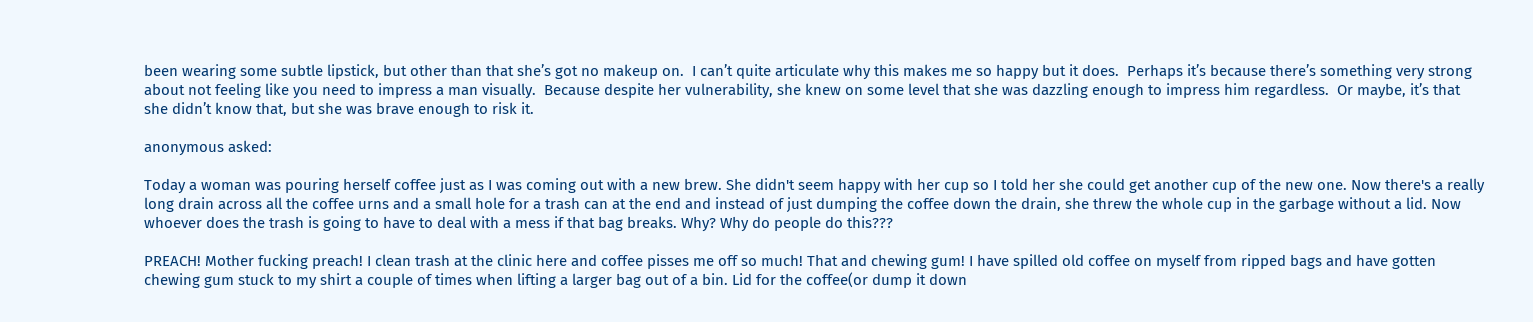been wearing some subtle lipstick, but other than that she’s got no makeup on.  I can’t quite articulate why this makes me so happy but it does.  Perhaps it’s because there’s something very strong about not feeling like you need to impress a man visually.  Because despite her vulnerability, she knew on some level that she was dazzling enough to impress him regardless.  Or maybe, it’s that she didn’t know that, but she was brave enough to risk it.

anonymous asked:

Today a woman was pouring herself coffee just as I was coming out with a new brew. She didn't seem happy with her cup so I told her she could get another cup of the new one. Now there's a really long drain across all the coffee urns and a small hole for a trash can at the end and instead of just dumping the coffee down the drain, she threw the whole cup in the garbage without a lid. Now whoever does the trash is going to have to deal with a mess if that bag breaks. Why? Why do people do this???

PREACH! Mother fucking preach! I clean trash at the clinic here and coffee pisses me off so much! That and chewing gum! I have spilled old coffee on myself from ripped bags and have gotten chewing gum stuck to my shirt a couple of times when lifting a larger bag out of a bin. Lid for the coffee(or dump it down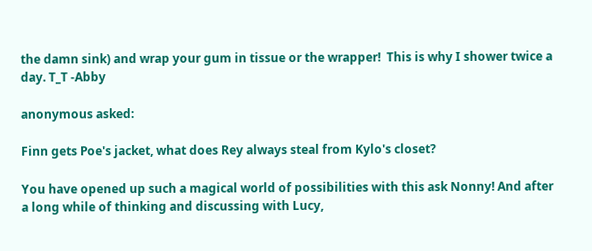the damn sink) and wrap your gum in tissue or the wrapper!  This is why I shower twice a day. T_T -Abby

anonymous asked:

Finn gets Poe's jacket, what does Rey always steal from Kylo's closet?

You have opened up such a magical world of possibilities with this ask Nonny! And after a long while of thinking and discussing with Lucy,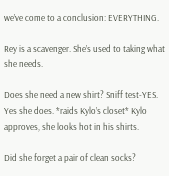we’ve come to a conclusion: EVERYTHING.

Rey is a scavenger. She’s used to taking what she needs.

Does she need a new shirt? Sniff test-YES. Yes she does. *raids Kylo’s closet* Kylo approves, she looks hot in his shirts.

Did she forget a pair of clean socks?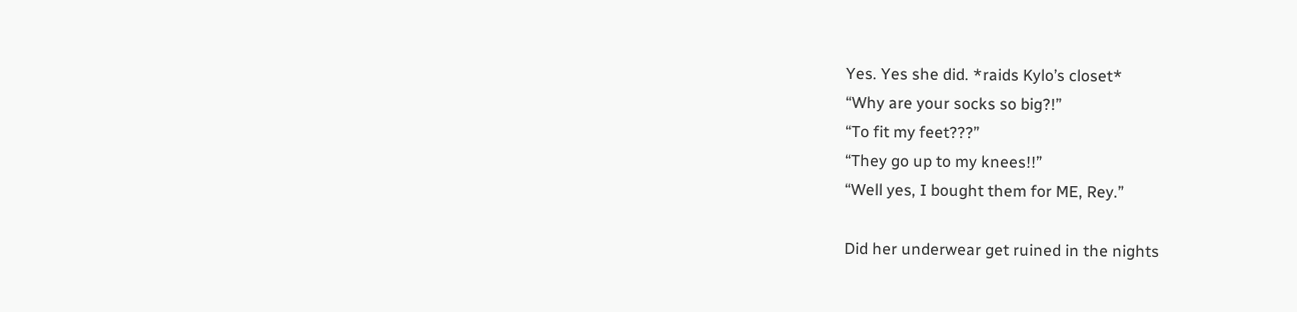Yes. Yes she did. *raids Kylo’s closet*
“Why are your socks so big?!”
“To fit my feet???”
“They go up to my knees!!”
“Well yes, I bought them for ME, Rey.”

Did her underwear get ruined in the nights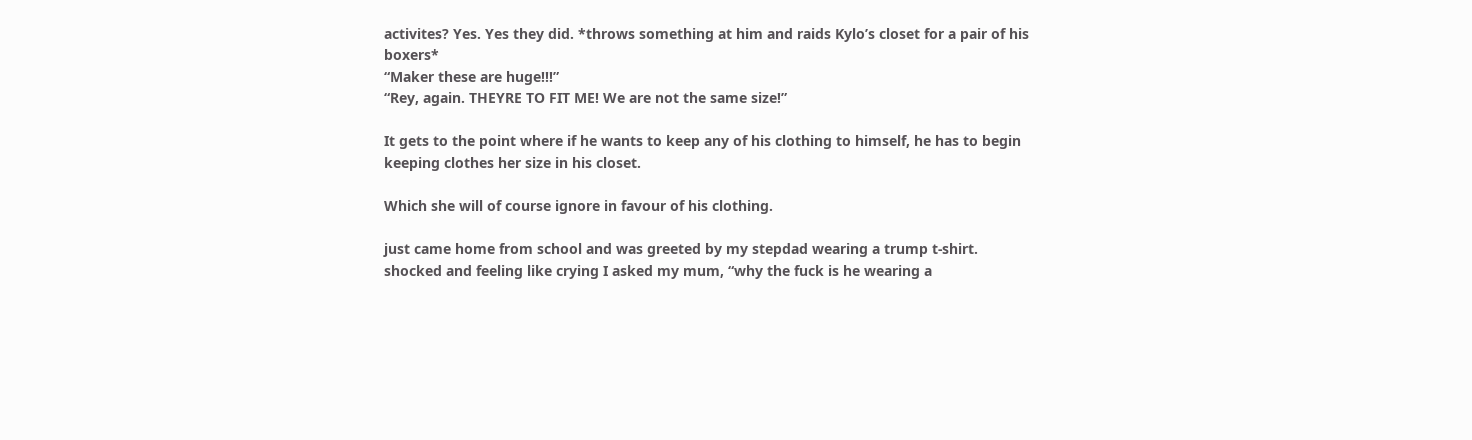activites? Yes. Yes they did. *throws something at him and raids Kylo’s closet for a pair of his boxers*
“Maker these are huge!!!”
“Rey, again. THEYRE TO FIT ME! We are not the same size!”

It gets to the point where if he wants to keep any of his clothing to himself, he has to begin keeping clothes her size in his closet.

Which she will of course ignore in favour of his clothing.

just came home from school and was greeted by my stepdad wearing a trump t-shirt. shocked and feeling like crying I asked my mum, “why the fuck is he wearing a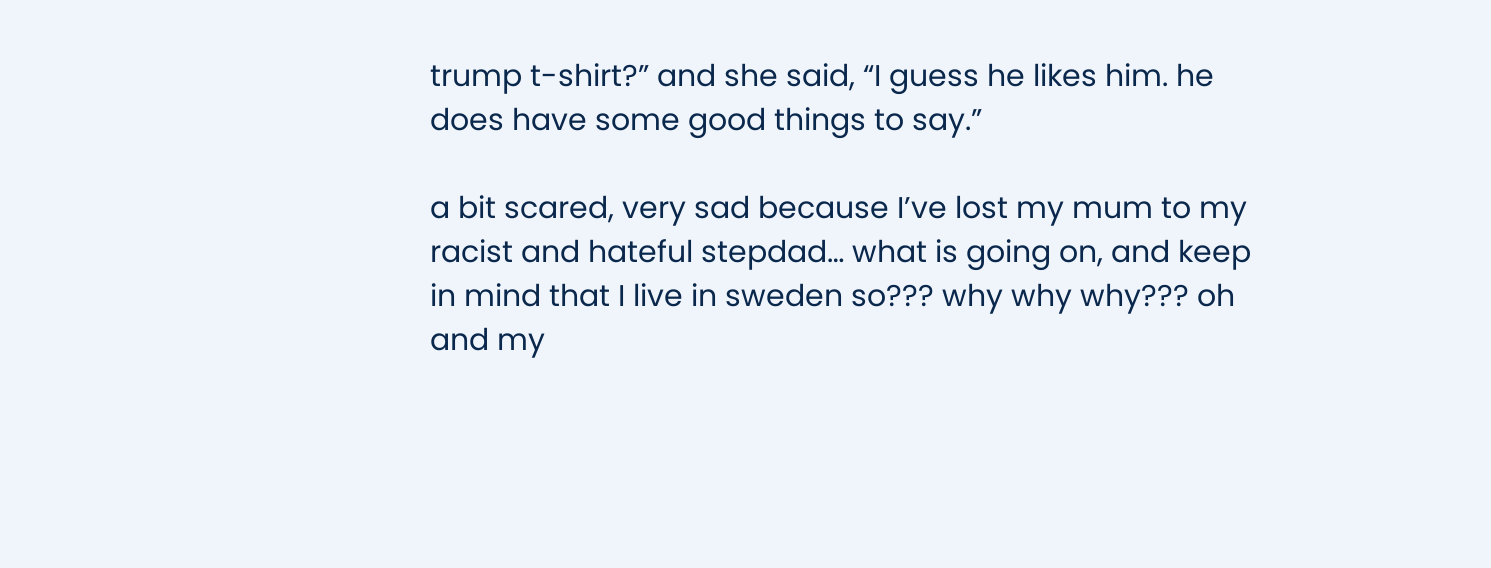trump t-shirt?” and she said, “I guess he likes him. he does have some good things to say.”

a bit scared, very sad because I’ve lost my mum to my racist and hateful stepdad… what is going on, and keep in mind that I live in sweden so??? why why why??? oh and my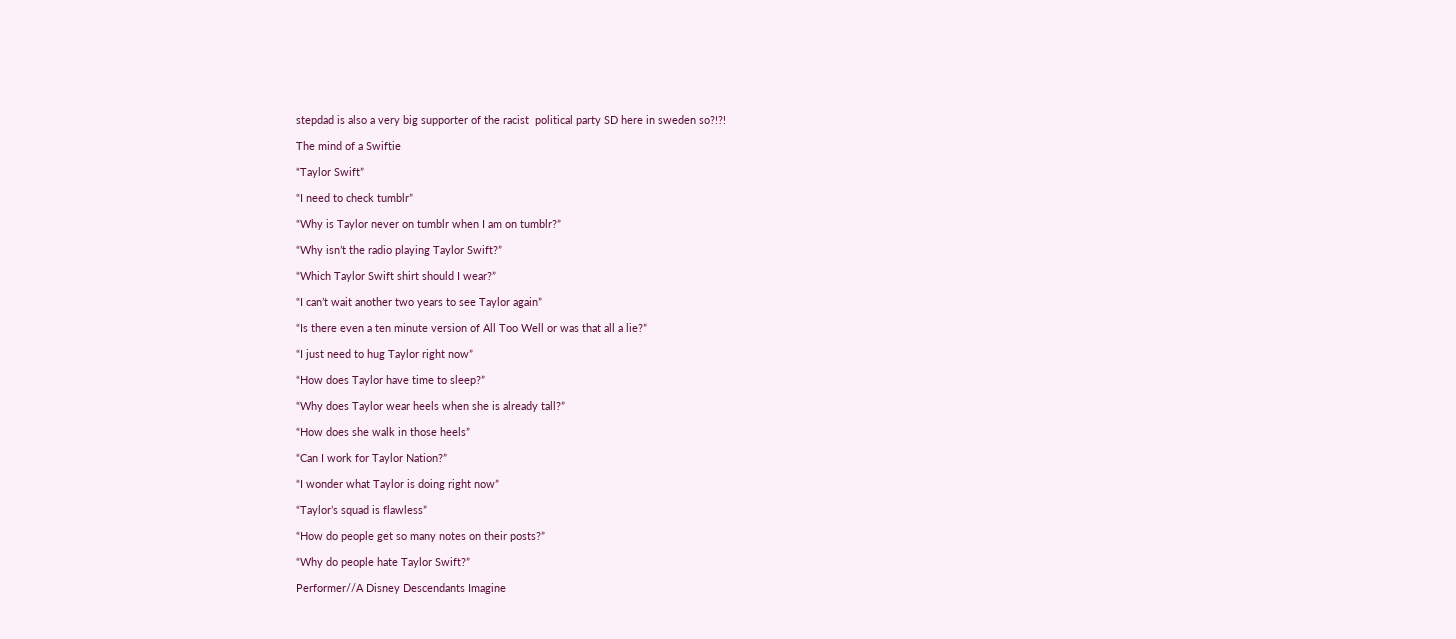stepdad is also a very big supporter of the racist  political party SD here in sweden so?!?!

The mind of a Swiftie

“Taylor Swift”

“I need to check tumblr”

“Why is Taylor never on tumblr when I am on tumblr?”

“Why isn’t the radio playing Taylor Swift?”

“Which Taylor Swift shirt should I wear?”

“I can’t wait another two years to see Taylor again”

“Is there even a ten minute version of All Too Well or was that all a lie?”

“I just need to hug Taylor right now”

“How does Taylor have time to sleep?”

“Why does Taylor wear heels when she is already tall?”

“How does she walk in those heels”

“Can I work for Taylor Nation?”

“I wonder what Taylor is doing right now”

“Taylor’s squad is flawless”

“How do people get so many notes on their posts?”

“Why do people hate Taylor Swift?”

Performer//A Disney Descendants Imagine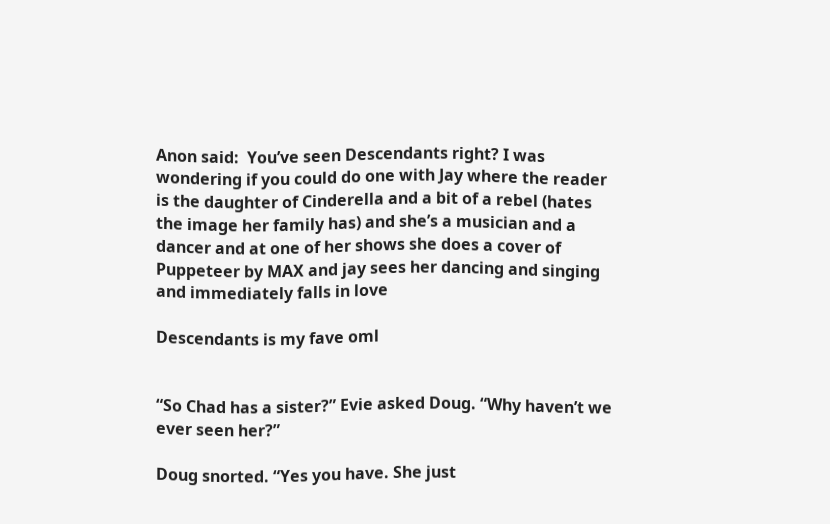Anon said:  You’ve seen Descendants right? I was wondering if you could do one with Jay where the reader is the daughter of Cinderella and a bit of a rebel (hates the image her family has) and she’s a musician and a dancer and at one of her shows she does a cover of Puppeteer by MAX and jay sees her dancing and singing and immediately falls in love

Descendants is my fave oml


“So Chad has a sister?” Evie asked Doug. “Why haven’t we ever seen her?”

Doug snorted. “Yes you have. She just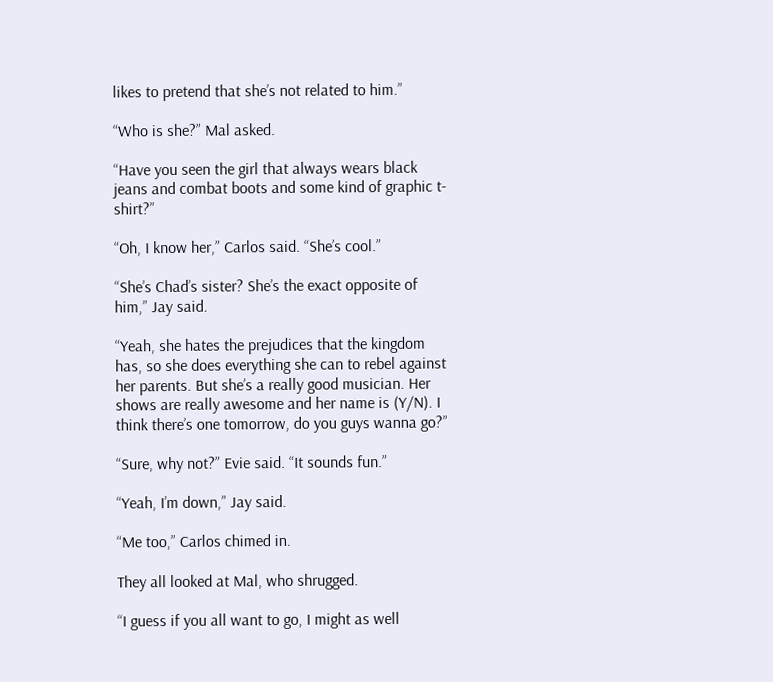likes to pretend that she’s not related to him.”

“Who is she?” Mal asked.

“Have you seen the girl that always wears black jeans and combat boots and some kind of graphic t-shirt?”

“Oh, I know her,” Carlos said. “She’s cool.”

“She’s Chad’s sister? She’s the exact opposite of him,” Jay said.

“Yeah, she hates the prejudices that the kingdom has, so she does everything she can to rebel against her parents. But she’s a really good musician. Her shows are really awesome and her name is (Y/N). I think there’s one tomorrow, do you guys wanna go?”

“Sure, why not?” Evie said. “It sounds fun.”

“Yeah, I’m down,” Jay said.

“Me too,” Carlos chimed in.

They all looked at Mal, who shrugged.

“I guess if you all want to go, I might as well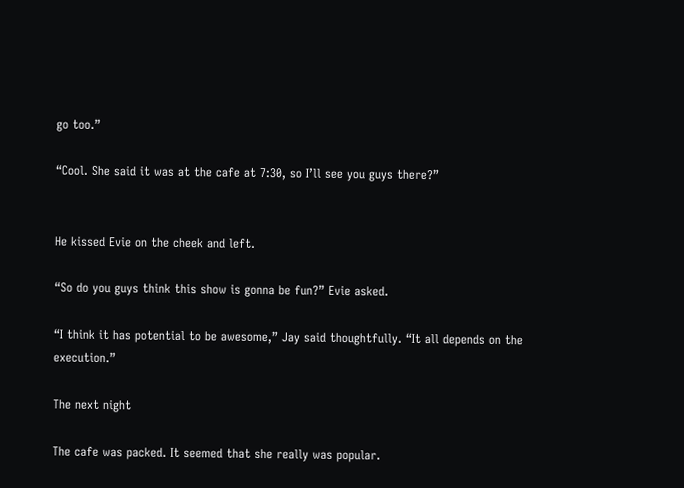go too.”

“Cool. She said it was at the cafe at 7:30, so I’ll see you guys there?”


He kissed Evie on the cheek and left.

“So do you guys think this show is gonna be fun?” Evie asked.

“I think it has potential to be awesome,” Jay said thoughtfully. “It all depends on the execution.”

The next night

The cafe was packed. It seemed that she really was popular.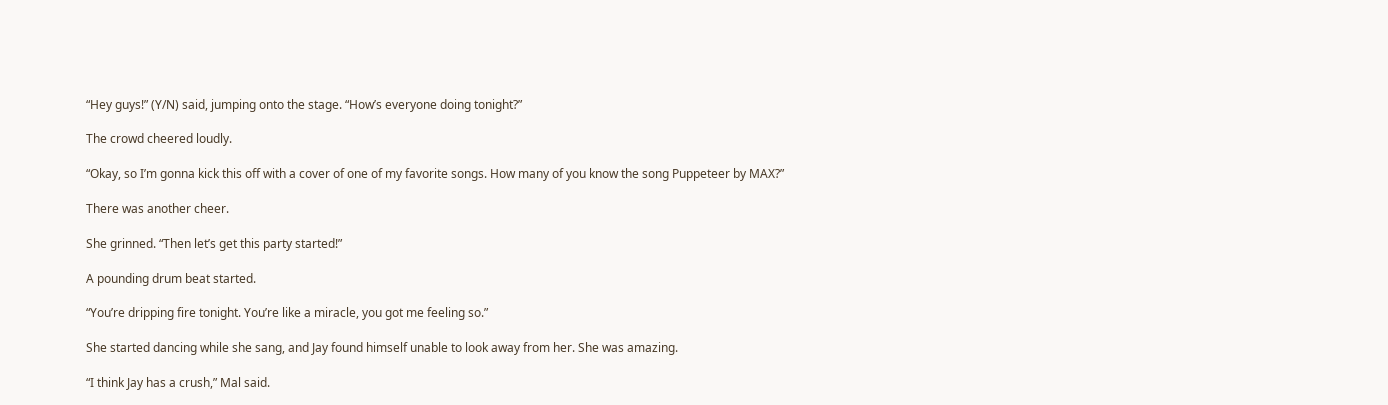“Hey guys!” (Y/N) said, jumping onto the stage. “How’s everyone doing tonight?”

The crowd cheered loudly.

“Okay, so I’m gonna kick this off with a cover of one of my favorite songs. How many of you know the song Puppeteer by MAX?”

There was another cheer.

She grinned. “Then let’s get this party started!”

A pounding drum beat started.

“You’re dripping fire tonight. You’re like a miracle, you got me feeling so.”

She started dancing while she sang, and Jay found himself unable to look away from her. She was amazing.

“I think Jay has a crush,” Mal said.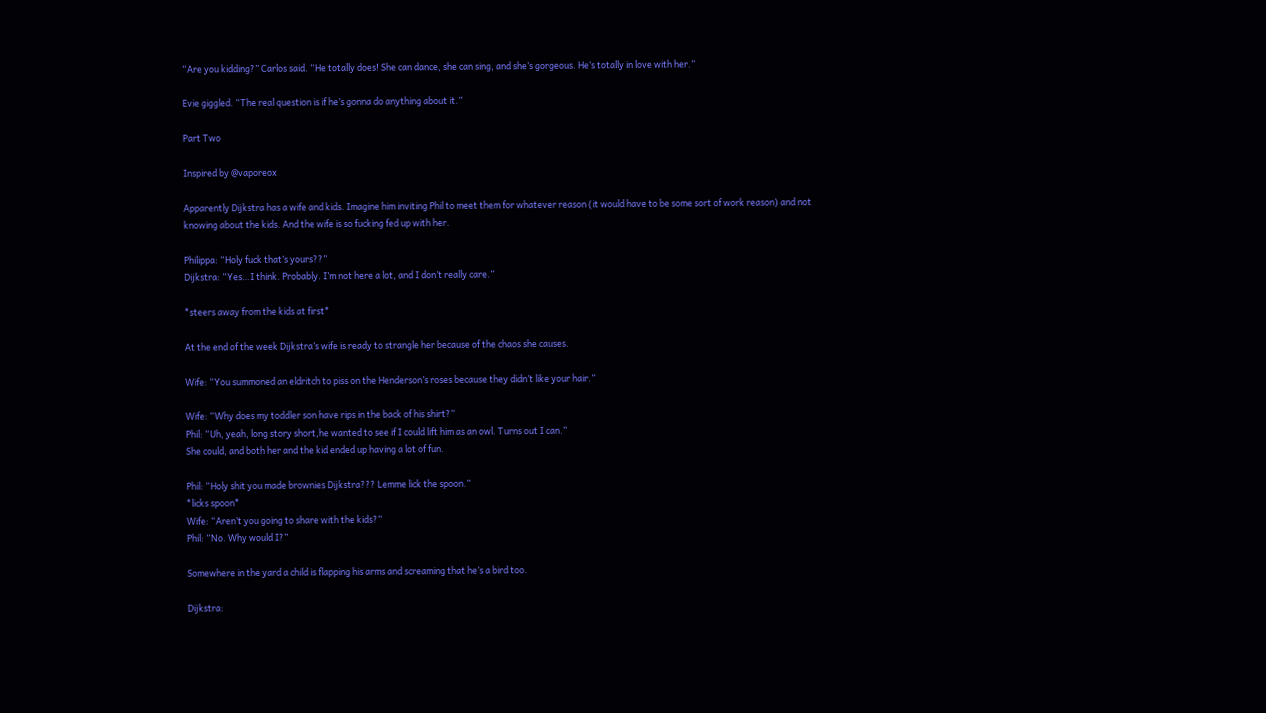“Are you kidding?” Carlos said. “He totally does! She can dance, she can sing, and she’s gorgeous. He’s totally in love with her.”

Evie giggled. “The real question is if he’s gonna do anything about it.”

Part Two

Inspired by @vaporeox

Apparently Dijkstra has a wife and kids. Imagine him inviting Phil to meet them for whatever reason (it would have to be some sort of work reason) and not knowing about the kids. And the wife is so fucking fed up with her.

Philippa: “Holy fuck that’s yours??”
Dijkstra: “Yes…I think. Probably. I’m not here a lot, and I don’t really care.”

*steers away from the kids at first*

At the end of the week Dijkstra’s wife is ready to strangle her because of the chaos she causes.

Wife: “You summoned an eldritch to piss on the Henderson’s roses because they didn’t like your hair.”

Wife: “Why does my toddler son have rips in the back of his shirt?”
Phil: “Uh, yeah, long story short,he wanted to see if I could lift him as an owl. Turns out I can.”
She could, and both her and the kid ended up having a lot of fun.

Phil: “Holy shit you made brownies Dijkstra??? Lemme lick the spoon.”
*licks spoon*
Wife: “Aren’t you going to share with the kids?”
Phil: “No. Why would I?”

Somewhere in the yard a child is flapping his arms and screaming that he’s a bird too.

Dijkstra: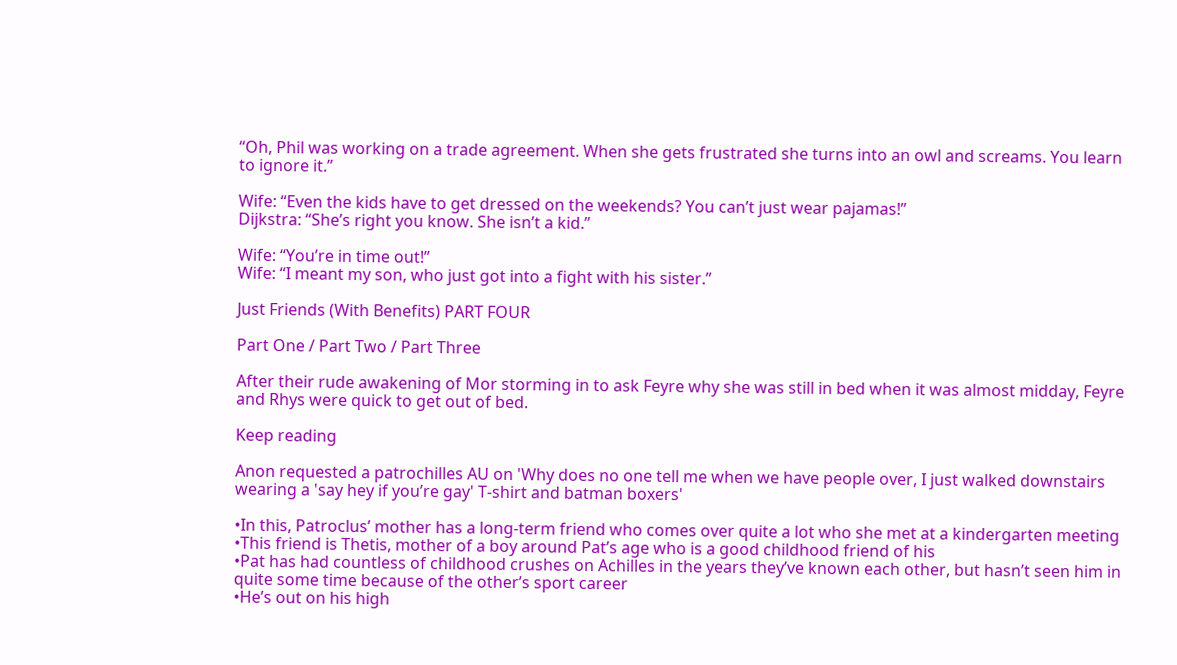“Oh, Phil was working on a trade agreement. When she gets frustrated she turns into an owl and screams. You learn to ignore it.”

Wife: “Even the kids have to get dressed on the weekends? You can’t just wear pajamas!”
Dijkstra: “She’s right you know. She isn’t a kid.”

Wife: “You’re in time out!”
Wife: “I meant my son, who just got into a fight with his sister.”

Just Friends (With Benefits) PART FOUR

Part One / Part Two / Part Three

After their rude awakening of Mor storming in to ask Feyre why she was still in bed when it was almost midday, Feyre and Rhys were quick to get out of bed.

Keep reading

Anon requested a patrochilles AU on 'Why does no one tell me when we have people over, I just walked downstairs wearing a 'say hey if you’re gay' T-shirt and batman boxers'

•In this, Patroclus’ mother has a long-term friend who comes over quite a lot who she met at a kindergarten meeting
•This friend is Thetis, mother of a boy around Pat’s age who is a good childhood friend of his
•Pat has had countless of childhood crushes on Achilles in the years they’ve known each other, but hasn’t seen him in quite some time because of the other’s sport career
•He’s out on his high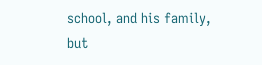school, and his family, but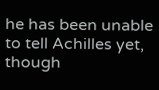he has been unable to tell Achilles yet, though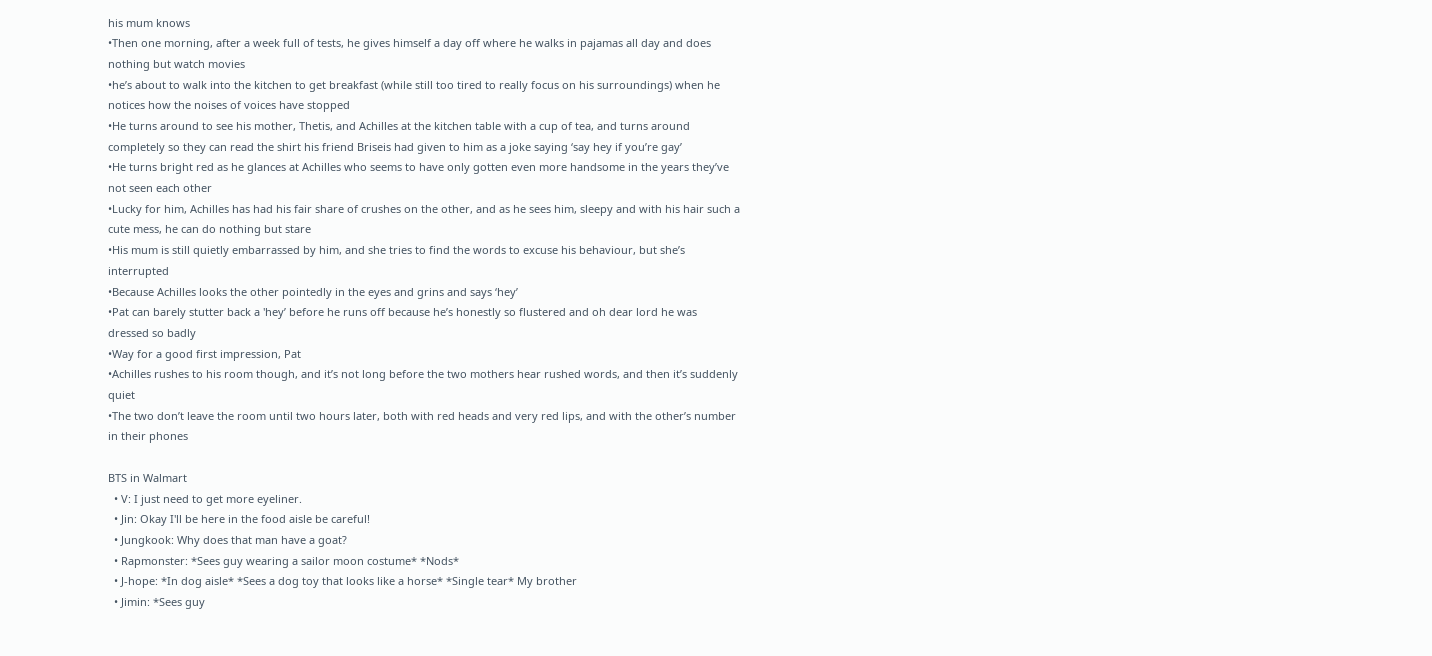his mum knows
•Then one morning, after a week full of tests, he gives himself a day off where he walks in pajamas all day and does nothing but watch movies
•he’s about to walk into the kitchen to get breakfast (while still too tired to really focus on his surroundings) when he notices how the noises of voices have stopped
•He turns around to see his mother, Thetis, and Achilles at the kitchen table with a cup of tea, and turns around completely so they can read the shirt his friend Briseis had given to him as a joke saying ‘say hey if you’re gay’
•He turns bright red as he glances at Achilles who seems to have only gotten even more handsome in the years they’ve not seen each other
•Lucky for him, Achilles has had his fair share of crushes on the other, and as he sees him, sleepy and with his hair such a cute mess, he can do nothing but stare
•His mum is still quietly embarrassed by him, and she tries to find the words to excuse his behaviour, but she’s interrupted
•Because Achilles looks the other pointedly in the eyes and grins and says ‘hey’
•Pat can barely stutter back a 'hey’ before he runs off because he’s honestly so flustered and oh dear lord he was dressed so badly
•Way for a good first impression, Pat
•Achilles rushes to his room though, and it’s not long before the two mothers hear rushed words, and then it’s suddenly quiet
•The two don’t leave the room until two hours later, both with red heads and very red lips, and with the other’s number in their phones

BTS in Walmart
  • V: I just need to get more eyeliner.
  • Jin: Okay I'll be here in the food aisle be careful!
  • Jungkook: Why does that man have a goat?
  • Rapmonster: *Sees guy wearing a sailor moon costume* *Nods*
  • J-hope: *In dog aisle* *Sees a dog toy that looks like a horse* *Single tear* My brother
  • Jimin: *Sees guy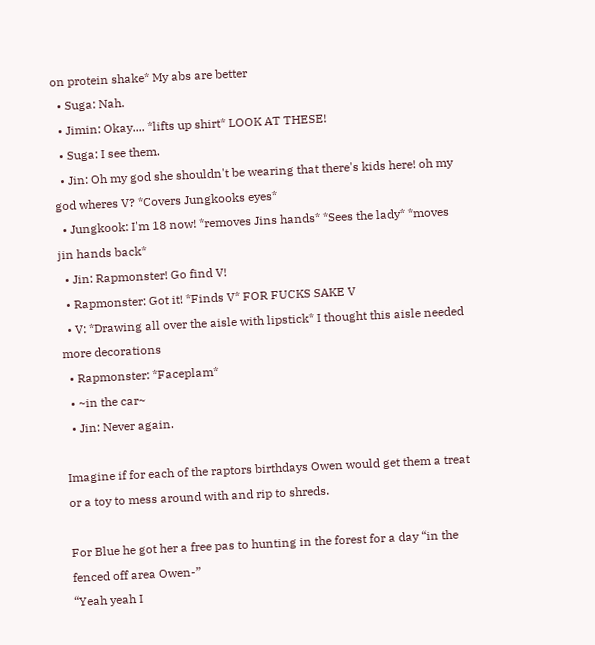on protein shake* My abs are better
  • Suga: Nah.
  • Jimin: Okay.... *lifts up shirt* LOOK AT THESE!
  • Suga: I see them.
  • Jin: Oh my god she shouldn't be wearing that there's kids here! oh my god wheres V? *Covers Jungkooks eyes*
  • Jungkook: I'm 18 now! *removes Jins hands* *Sees the lady* *moves jin hands back*
  • Jin: Rapmonster! Go find V!
  • Rapmonster: Got it! *Finds V* FOR FUCKS SAKE V
  • V: *Drawing all over the aisle with lipstick* I thought this aisle needed more decorations
  • Rapmonster: *Faceplam*
  • ~in the car~
  • Jin: Never again.

Imagine if for each of the raptors birthdays Owen would get them a treat or a toy to mess around with and rip to shreds.

For Blue he got her a free pas to hunting in the forest for a day “in the fenced off area Owen-”
“Yeah yeah I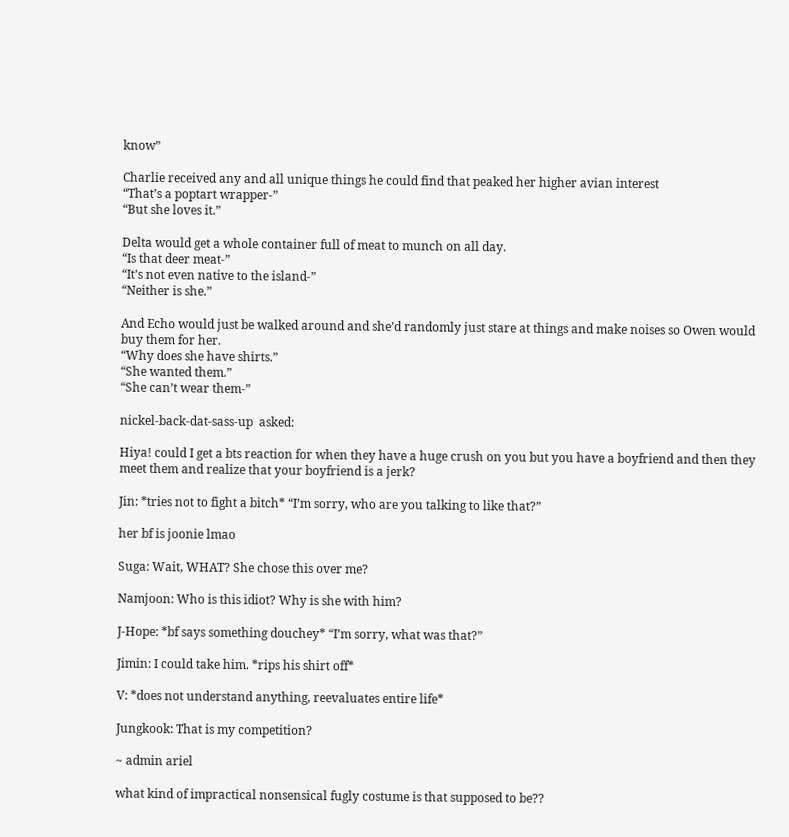know”

Charlie received any and all unique things he could find that peaked her higher avian interest
“That’s a poptart wrapper-”
“But she loves it.”

Delta would get a whole container full of meat to munch on all day.
“Is that deer meat-”
“It’s not even native to the island-”
“Neither is she.”

And Echo would just be walked around and she’d randomly just stare at things and make noises so Owen would buy them for her.
“Why does she have shirts.”
“She wanted them.”
“She can’t wear them-”

nickel-back-dat-sass-up  asked:

Hiya! could I get a bts reaction for when they have a huge crush on you but you have a boyfriend and then they meet them and realize that your boyfriend is a jerk?

Jin: *tries not to fight a bitch* “I’m sorry, who are you talking to like that?”

her bf is joonie lmao

Suga: Wait, WHAT? She chose this over me?

Namjoon: Who is this idiot? Why is she with him?

J-Hope: *bf says something douchey* “I’m sorry, what was that?”

Jimin: I could take him. *rips his shirt off*

V: *does not understand anything, reevaluates entire life*

Jungkook: That is my competition?

~ admin ariel

what kind of impractical nonsensical fugly costume is that supposed to be??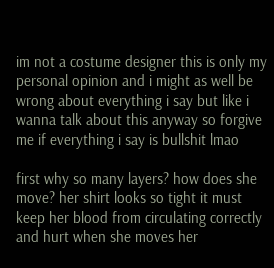im not a costume designer this is only my personal opinion and i might as well be wrong about everything i say but like i wanna talk about this anyway so forgive me if everything i say is bullshit lmao

first why so many layers? how does she move? her shirt looks so tight it must keep her blood from circulating correctly and hurt when she moves her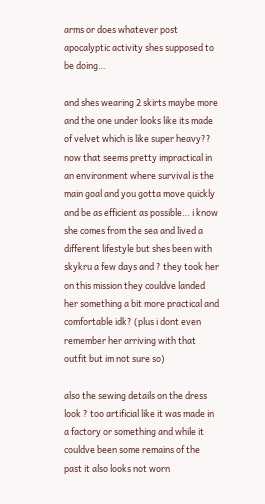arms or does whatever post apocalyptic activity shes supposed to be doing…

and shes wearing 2 skirts maybe more and the one under looks like its made of velvet which is like super heavy?? now that seems pretty impractical in an environment where survival is the main goal and you gotta move quickly and be as efficient as possible… i know she comes from the sea and lived a different lifestyle but shes been with skykru a few days and ? they took her on this mission they couldve landed her something a bit more practical and comfortable idk? (plus i dont even remember her arriving with that outfit but im not sure so)

also the sewing details on the dress look ? too artificial like it was made in a factory or something and while it couldve been some remains of the past it also looks not worn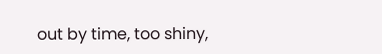out by time, too shiny,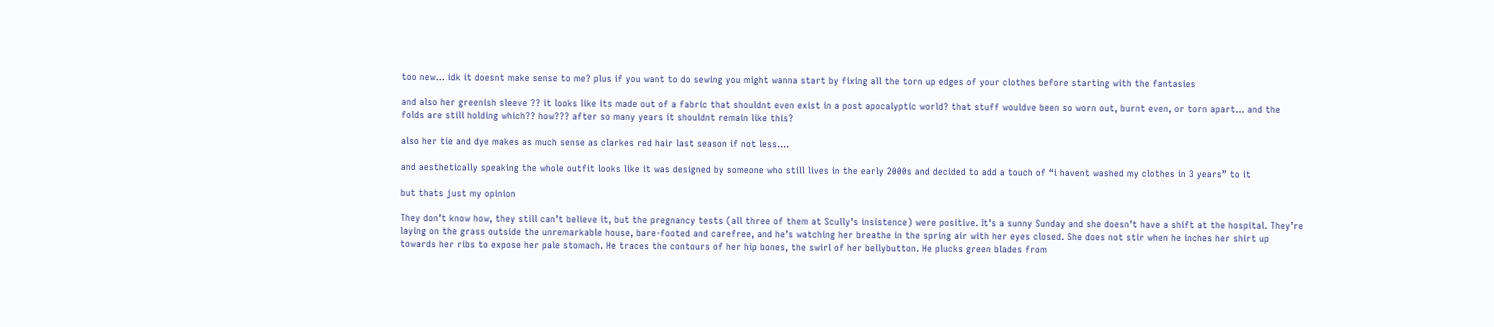too new… idk it doesnt make sense to me? plus if you want to do sewing you might wanna start by fixing all the torn up edges of your clothes before starting with the fantasies

and also her greenish sleeve ?? it looks like its made out of a fabric that shouldnt even exist in a post apocalyptic world? that stuff wouldve been so worn out, burnt even, or torn apart… and the folds are still holding which?? how??? after so many years it shouldnt remain like this?

also her tie and dye makes as much sense as clarkes red hair last season if not less….

and aesthetically speaking the whole outfit looks like it was designed by someone who still lives in the early 2000s and decided to add a touch of “i havent washed my clothes in 3 years” to it

but thats just my opinion

They don’t know how, they still can’t believe it, but the pregnancy tests (all three of them at Scully’s insistence) were positive. It’s a sunny Sunday and she doesn’t have a shift at the hospital. They’re laying on the grass outside the unremarkable house, bare-footed and carefree, and he’s watching her breathe in the spring air with her eyes closed. She does not stir when he inches her shirt up towards her ribs to expose her pale stomach. He traces the contours of her hip bones, the swirl of her bellybutton. He plucks green blades from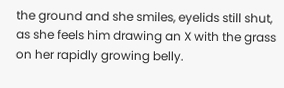the ground and she smiles, eyelids still shut, as she feels him drawing an X with the grass on her rapidly growing belly.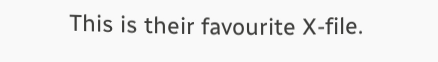This is their favourite X-file.